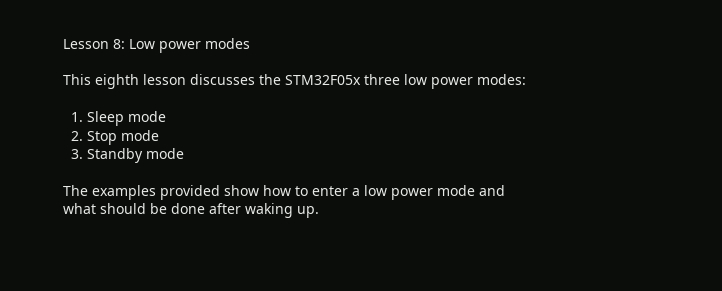Lesson 8: Low power modes

This eighth lesson discusses the STM32F05x three low power modes:

  1. Sleep mode
  2. Stop mode
  3. Standby mode

The examples provided show how to enter a low power mode and what should be done after waking up.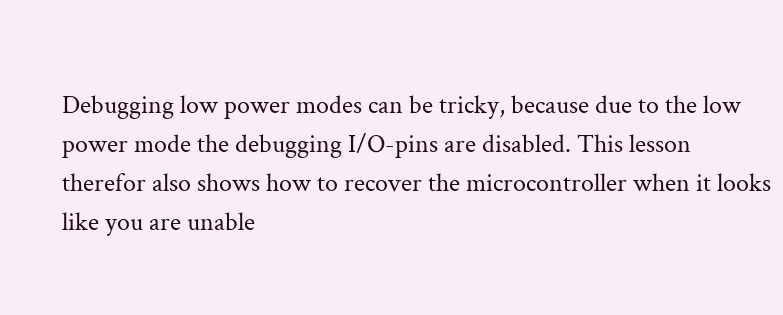Debugging low power modes can be tricky, because due to the low power mode the debugging I/O-pins are disabled. This lesson therefor also shows how to recover the microcontroller when it looks like you are unable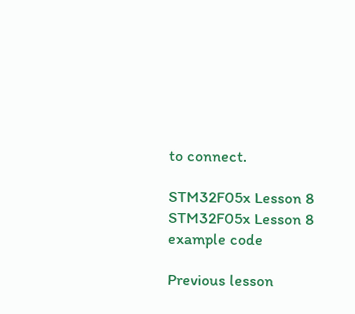to connect.

STM32F05x Lesson 8
STM32F05x Lesson 8 example code

Previous lesson